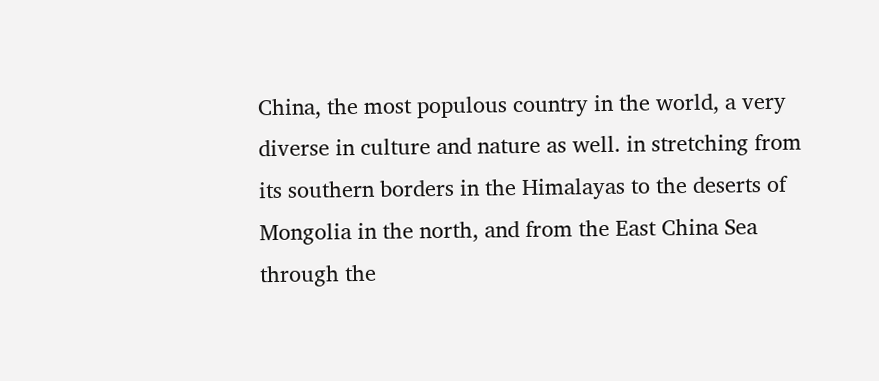China, the most populous country in the world, a very diverse in culture and nature as well. in stretching from its southern borders in the Himalayas to the deserts of Mongolia in the north, and from the East China Sea through the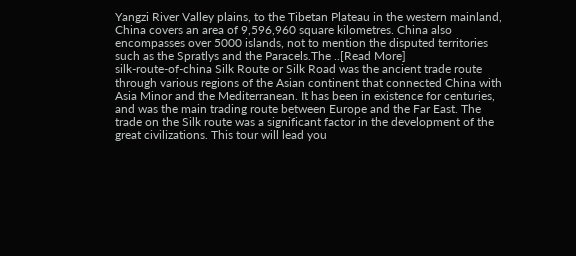Yangzi River Valley plains, to the Tibetan Plateau in the western mainland, China covers an area of 9,596,960 square kilometres. China also encompasses over 5000 islands, not to mention the disputed territories such as the Spratlys and the Paracels.The ..[Read More]
silk-route-of-china Silk Route or Silk Road was the ancient trade route through various regions of the Asian continent that connected China with Asia Minor and the Mediterranean. It has been in existence for centuries, and was the main trading route between Europe and the Far East. The trade on the Silk route was a significant factor in the development of the great civilizations. This tour will lead you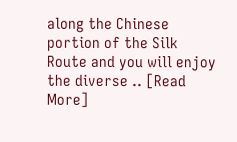along the Chinese portion of the Silk Route and you will enjoy the diverse .. [Read More]